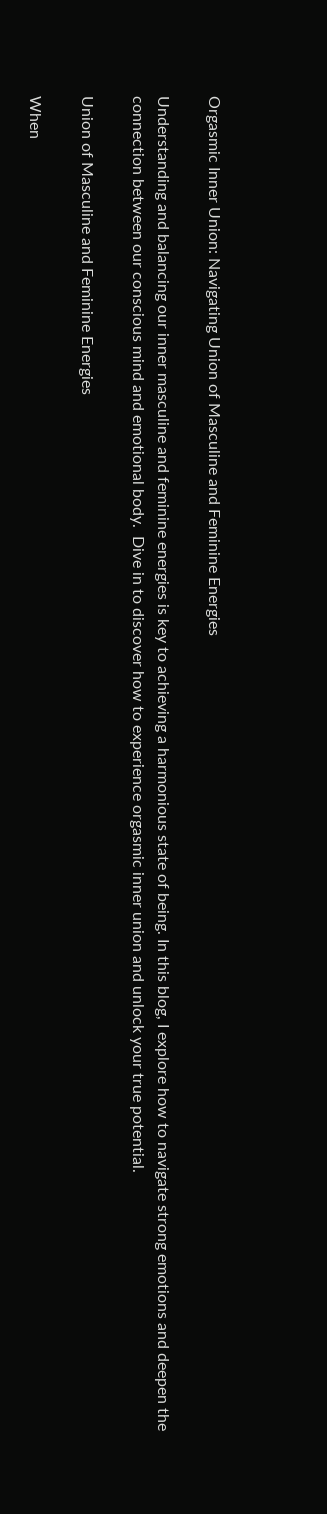Orgasmic Inner Union: Navigating Union of Masculine and Feminine Energies

Understanding and balancing our inner masculine and feminine energies is key to achieving a harmonious state of being. In this blog, I explore how to navigate strong emotions and deepen the connection between our conscious mind and emotional body.  Dive in to discover how to experience orgasmic inner union and unlock your true potential.

Union of Masculine and Feminine Energies

When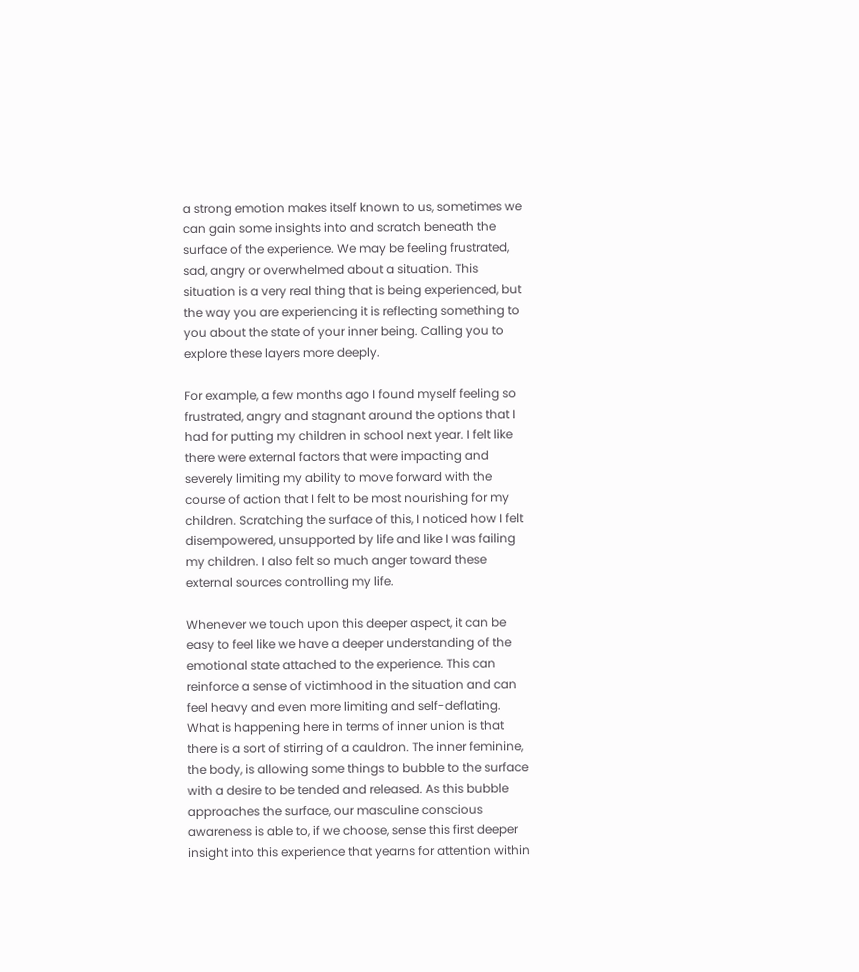a strong emotion makes itself known to us, sometimes we can gain some insights into and scratch beneath the surface of the experience. We may be feeling frustrated, sad, angry or overwhelmed about a situation. This situation is a very real thing that is being experienced, but the way you are experiencing it is reflecting something to you about the state of your inner being. Calling you to explore these layers more deeply.

For example, a few months ago I found myself feeling so frustrated, angry and stagnant around the options that I had for putting my children in school next year. I felt like there were external factors that were impacting and severely limiting my ability to move forward with the course of action that I felt to be most nourishing for my children. Scratching the surface of this, I noticed how I felt disempowered, unsupported by life and like I was failing my children. I also felt so much anger toward these external sources controlling my life.

Whenever we touch upon this deeper aspect, it can be easy to feel like we have a deeper understanding of the emotional state attached to the experience. This can reinforce a sense of victimhood in the situation and can feel heavy and even more limiting and self-deflating. What is happening here in terms of inner union is that there is a sort of stirring of a cauldron. The inner feminine, the body, is allowing some things to bubble to the surface with a desire to be tended and released. As this bubble approaches the surface, our masculine conscious awareness is able to, if we choose, sense this first deeper insight into this experience that yearns for attention within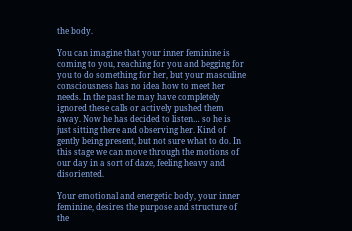the body.

You can imagine that your inner feminine is coming to you, reaching for you and begging for you to do something for her, but your masculine consciousness has no idea how to meet her needs. In the past he may have completely ignored these calls or actively pushed them away. Now he has decided to listen… so he is just sitting there and observing her. Kind of gently being present, but not sure what to do. In this stage we can move through the motions of our day in a sort of daze, feeling heavy and disoriented.

Your emotional and energetic body, your inner feminine, desires the purpose and structure of the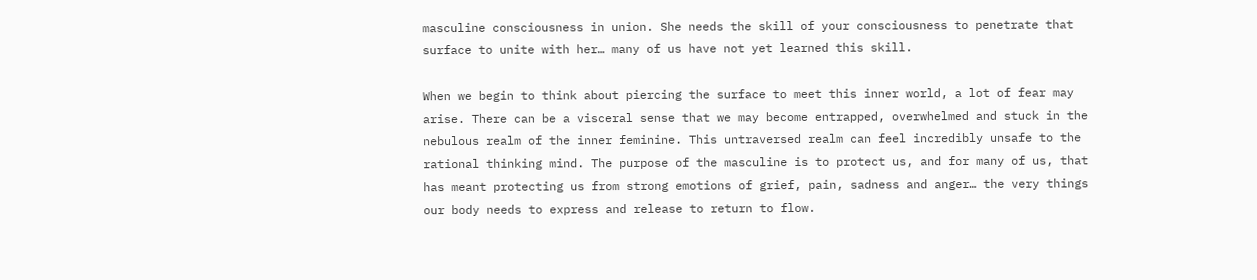masculine consciousness in union. She needs the skill of your consciousness to penetrate that surface to unite with her… many of us have not yet learned this skill.

When we begin to think about piercing the surface to meet this inner world, a lot of fear may arise. There can be a visceral sense that we may become entrapped, overwhelmed and stuck in the nebulous realm of the inner feminine. This untraversed realm can feel incredibly unsafe to the rational thinking mind. The purpose of the masculine is to protect us, and for many of us, that has meant protecting us from strong emotions of grief, pain, sadness and anger… the very things our body needs to express and release to return to flow.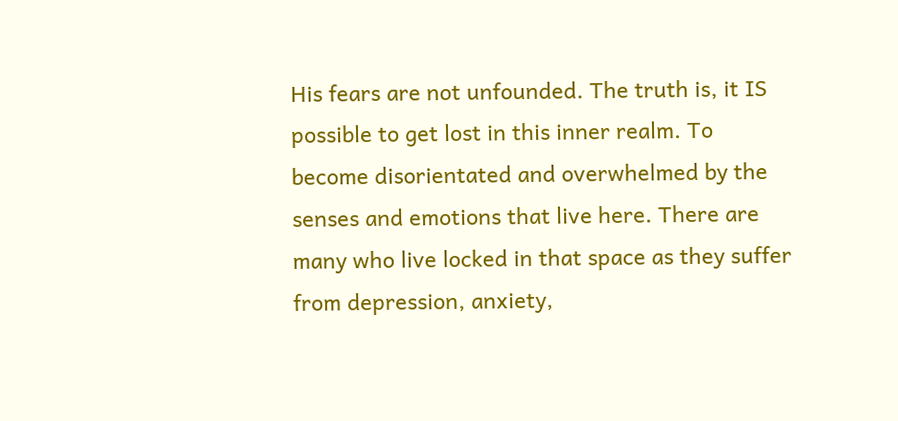His fears are not unfounded. The truth is, it IS possible to get lost in this inner realm. To become disorientated and overwhelmed by the senses and emotions that live here. There are many who live locked in that space as they suffer from depression, anxiety,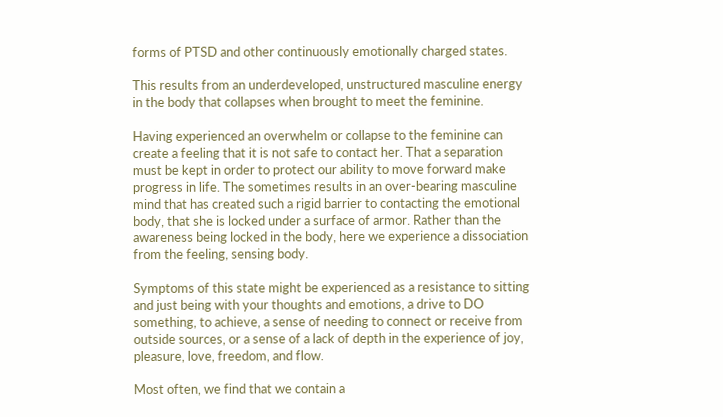forms of PTSD and other continuously emotionally charged states.

This results from an underdeveloped, unstructured masculine energy in the body that collapses when brought to meet the feminine.

Having experienced an overwhelm or collapse to the feminine can create a feeling that it is not safe to contact her. That a separation must be kept in order to protect our ability to move forward make progress in life. The sometimes results in an over-bearing masculine mind that has created such a rigid barrier to contacting the emotional body, that she is locked under a surface of armor. Rather than the awareness being locked in the body, here we experience a dissociation from the feeling, sensing body.

Symptoms of this state might be experienced as a resistance to sitting and just being with your thoughts and emotions, a drive to DO something, to achieve, a sense of needing to connect or receive from outside sources, or a sense of a lack of depth in the experience of joy, pleasure, love, freedom, and flow.

Most often, we find that we contain a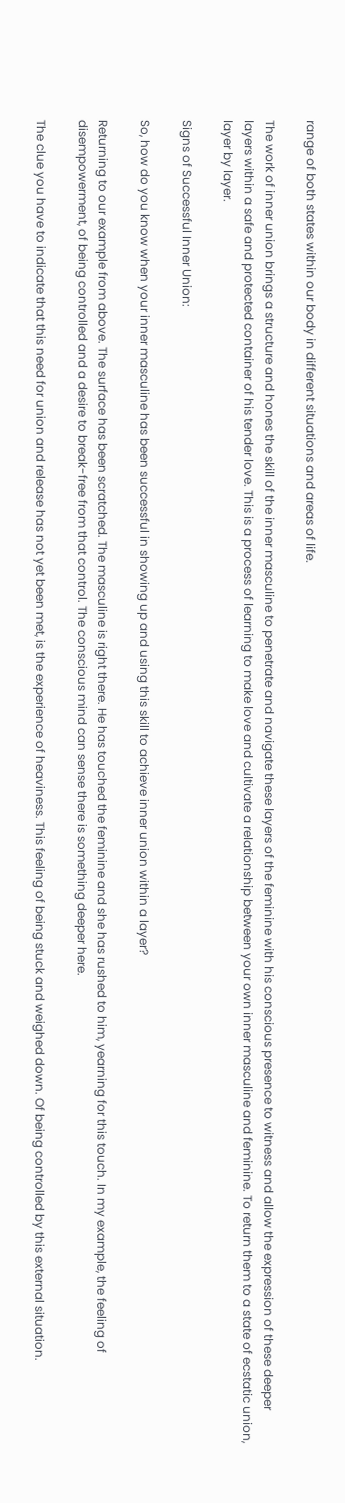range of both states within our body in different situations and areas of life.

The work of inner union brings a structure and hones the skill of the inner masculine to penetrate and navigate these layers of the feminine with his conscious presence to witness and allow the expression of these deeper layers within a safe and protected container of his tender love. This is a process of learning to make love and cultivate a relationship between your own inner masculine and feminine. To return them to a state of ecstatic union, layer by layer.

Signs of Successful Inner Union:

So, how do you know when your inner masculine has been successful in showing up and using this skill to achieve inner union within a layer?

Returning to our example from above. The surface has been scratched. The masculine is right there. He has touched the feminine and she has rushed to him, yearning for this touch. In my example, the feeling of disempowerment, of being controlled and a desire to break-free from that control. The conscious mind can sense there is something deeper here.

The clue you have to indicate that this need for union and release has not yet been met, is the experience of heaviness. This feeling of being stuck and weighed down. Of being controlled by this external situation.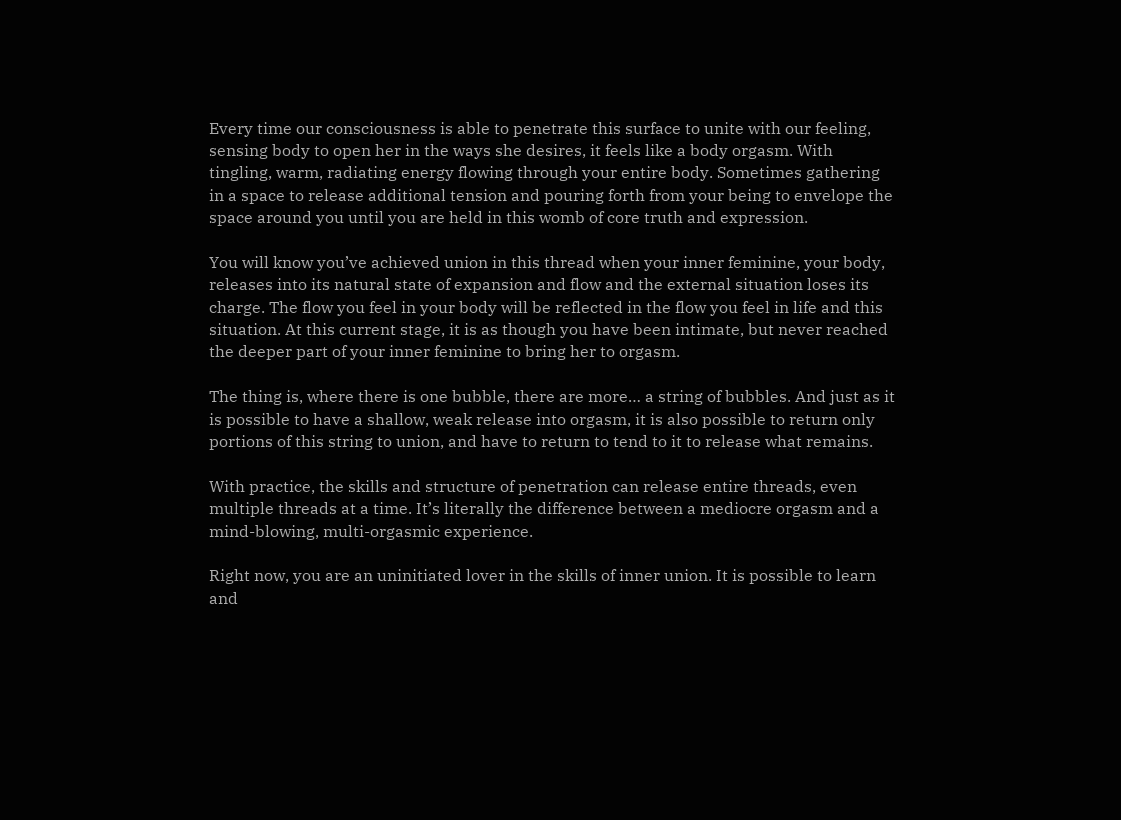Every time our consciousness is able to penetrate this surface to unite with our feeling, sensing body to open her in the ways she desires, it feels like a body orgasm. With tingling, warm, radiating energy flowing through your entire body. Sometimes gathering in a space to release additional tension and pouring forth from your being to envelope the space around you until you are held in this womb of core truth and expression.

You will know you’ve achieved union in this thread when your inner feminine, your body, releases into its natural state of expansion and flow and the external situation loses its charge. The flow you feel in your body will be reflected in the flow you feel in life and this situation. At this current stage, it is as though you have been intimate, but never reached the deeper part of your inner feminine to bring her to orgasm.

The thing is, where there is one bubble, there are more… a string of bubbles. And just as it is possible to have a shallow, weak release into orgasm, it is also possible to return only portions of this string to union, and have to return to tend to it to release what remains.

With practice, the skills and structure of penetration can release entire threads, even multiple threads at a time. It’s literally the difference between a mediocre orgasm and a mind-blowing, multi-orgasmic experience.

Right now, you are an uninitiated lover in the skills of inner union. It is possible to learn and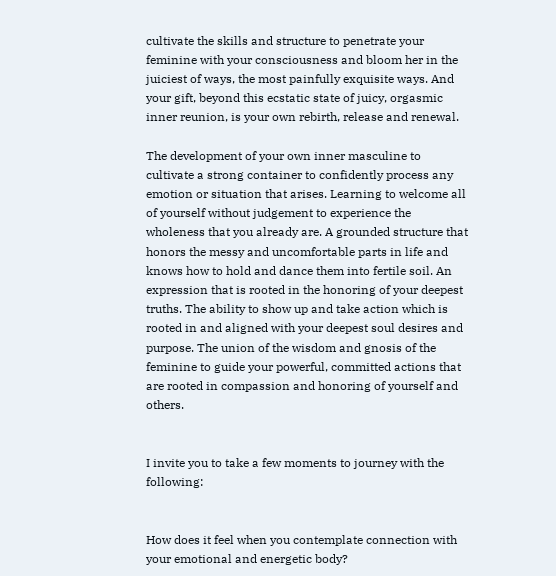cultivate the skills and structure to penetrate your feminine with your consciousness and bloom her in the juiciest of ways, the most painfully exquisite ways. And your gift, beyond this ecstatic state of juicy, orgasmic inner reunion, is your own rebirth, release and renewal.

The development of your own inner masculine to cultivate a strong container to confidently process any emotion or situation that arises. Learning to welcome all of yourself without judgement to experience the wholeness that you already are. A grounded structure that honors the messy and uncomfortable parts in life and knows how to hold and dance them into fertile soil. An expression that is rooted in the honoring of your deepest truths. The ability to show up and take action which is rooted in and aligned with your deepest soul desires and purpose. The union of the wisdom and gnosis of the feminine to guide your powerful, committed actions that are rooted in compassion and honoring of yourself and others.


I invite you to take a few moments to journey with the following:


How does it feel when you contemplate connection with your emotional and energetic body?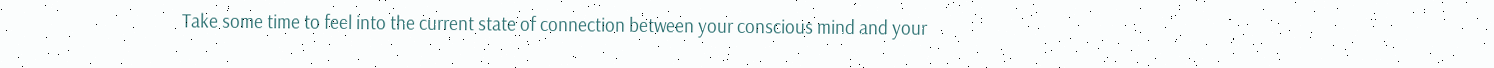Take some time to feel into the current state of connection between your conscious mind and your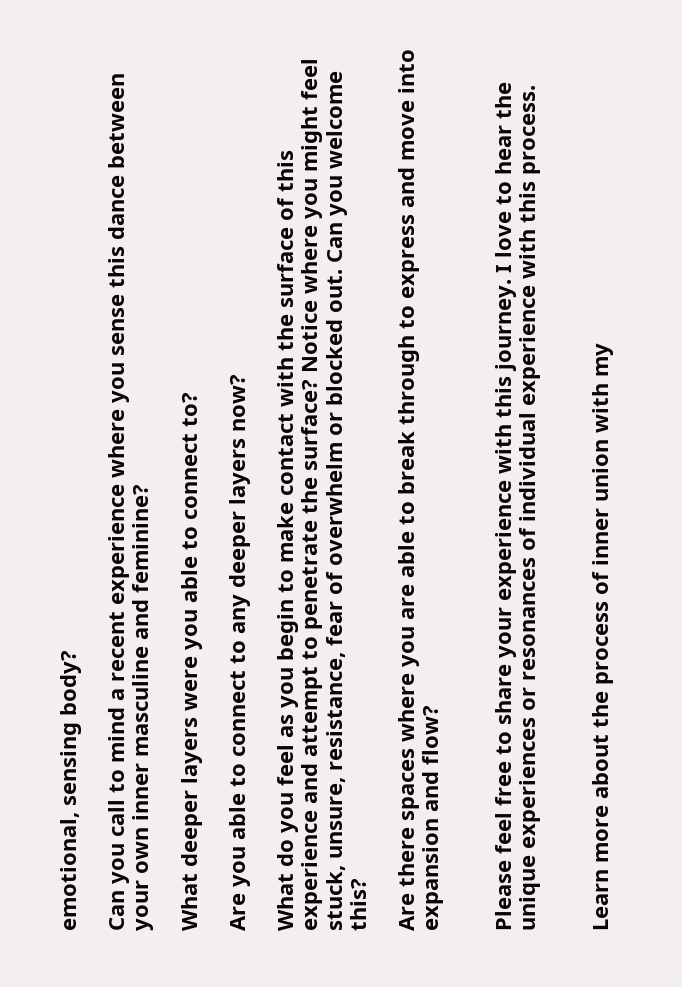emotional, sensing body?

Can you call to mind a recent experience where you sense this dance between your own inner masculine and feminine?

What deeper layers were you able to connect to?

Are you able to connect to any deeper layers now?

What do you feel as you begin to make contact with the surface of this experience and attempt to penetrate the surface? Notice where you might feel stuck, unsure, resistance, fear of overwhelm or blocked out. Can you welcome this?

Are there spaces where you are able to break through to express and move into expansion and flow?


Please feel free to share your experience with this journey. I love to hear the unique experiences or resonances of individual experience with this process.


Learn more about the process of inner union with my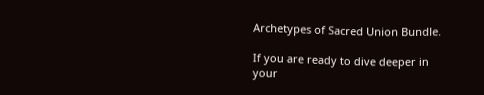Archetypes of Sacred Union Bundle.

If you are ready to dive deeper in your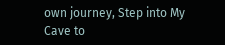own journey, Step into My Cave to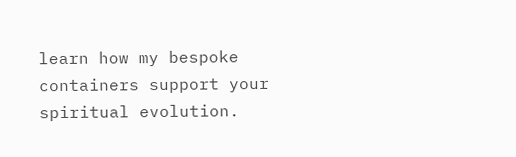learn how my bespoke containers support your spiritual evolution.